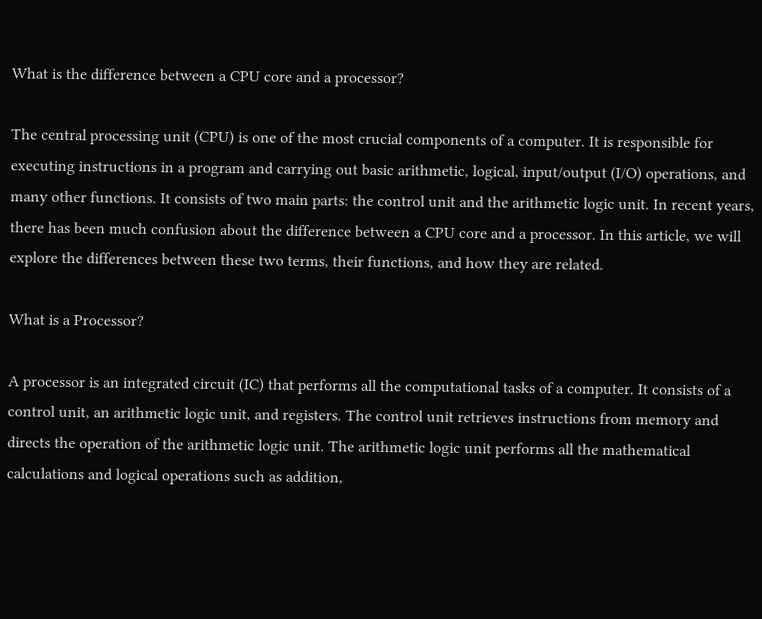What is the difference between a CPU core and a processor?

The central processing unit (CPU) is one of the most crucial components of a computer. It is responsible for executing instructions in a program and carrying out basic arithmetic, logical, input/output (I/O) operations, and many other functions. It consists of two main parts: the control unit and the arithmetic logic unit. In recent years, there has been much confusion about the difference between a CPU core and a processor. In this article, we will explore the differences between these two terms, their functions, and how they are related.

What is a Processor?

A processor is an integrated circuit (IC) that performs all the computational tasks of a computer. It consists of a control unit, an arithmetic logic unit, and registers. The control unit retrieves instructions from memory and directs the operation of the arithmetic logic unit. The arithmetic logic unit performs all the mathematical calculations and logical operations such as addition,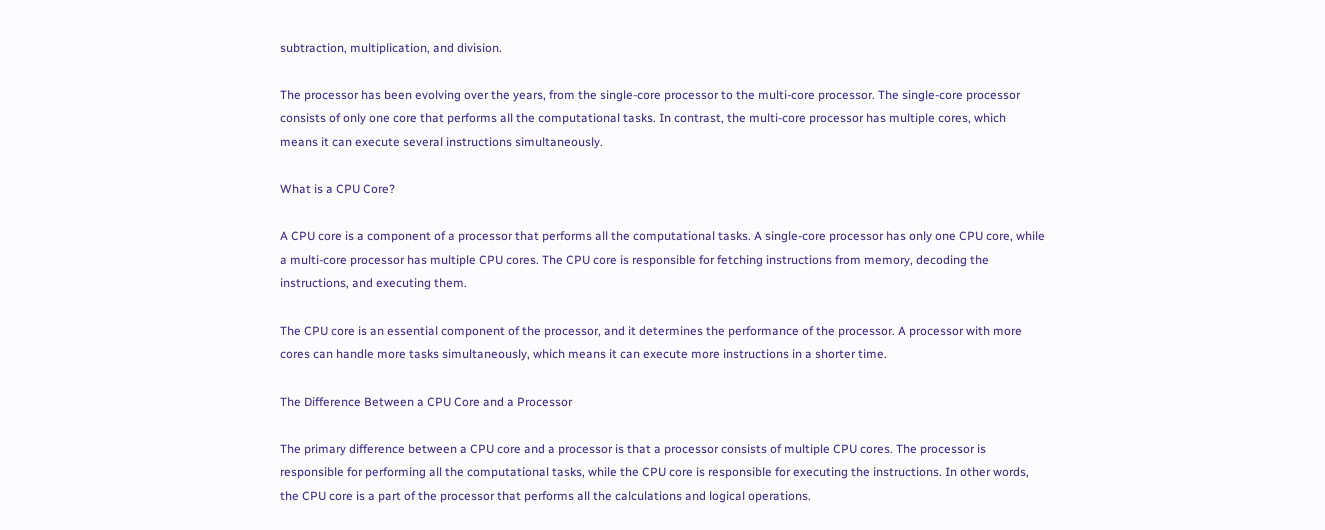subtraction, multiplication, and division.

The processor has been evolving over the years, from the single-core processor to the multi-core processor. The single-core processor consists of only one core that performs all the computational tasks. In contrast, the multi-core processor has multiple cores, which means it can execute several instructions simultaneously.

What is a CPU Core?

A CPU core is a component of a processor that performs all the computational tasks. A single-core processor has only one CPU core, while a multi-core processor has multiple CPU cores. The CPU core is responsible for fetching instructions from memory, decoding the instructions, and executing them.

The CPU core is an essential component of the processor, and it determines the performance of the processor. A processor with more cores can handle more tasks simultaneously, which means it can execute more instructions in a shorter time.

The Difference Between a CPU Core and a Processor

The primary difference between a CPU core and a processor is that a processor consists of multiple CPU cores. The processor is responsible for performing all the computational tasks, while the CPU core is responsible for executing the instructions. In other words, the CPU core is a part of the processor that performs all the calculations and logical operations.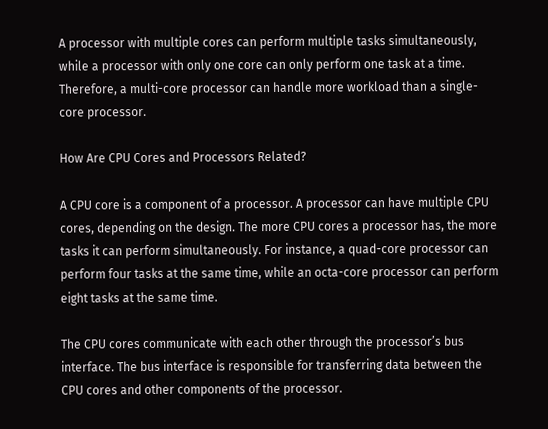A processor with multiple cores can perform multiple tasks simultaneously, while a processor with only one core can only perform one task at a time. Therefore, a multi-core processor can handle more workload than a single-core processor.

How Are CPU Cores and Processors Related?

A CPU core is a component of a processor. A processor can have multiple CPU cores, depending on the design. The more CPU cores a processor has, the more tasks it can perform simultaneously. For instance, a quad-core processor can perform four tasks at the same time, while an octa-core processor can perform eight tasks at the same time.

The CPU cores communicate with each other through the processor’s bus interface. The bus interface is responsible for transferring data between the CPU cores and other components of the processor.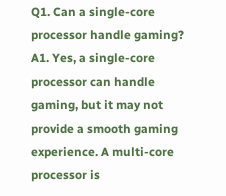Q1. Can a single-core processor handle gaming? A1. Yes, a single-core processor can handle gaming, but it may not provide a smooth gaming experience. A multi-core processor is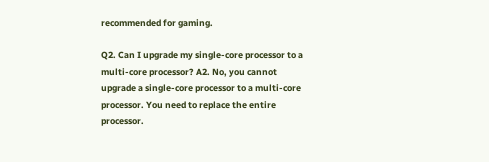recommended for gaming.

Q2. Can I upgrade my single-core processor to a multi-core processor? A2. No, you cannot upgrade a single-core processor to a multi-core processor. You need to replace the entire processor.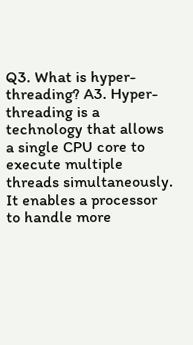Q3. What is hyper-threading? A3. Hyper-threading is a technology that allows a single CPU core to execute multiple threads simultaneously. It enables a processor to handle more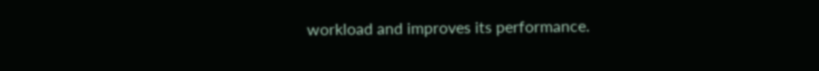workload and improves its performance.